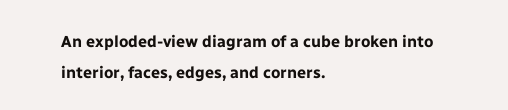An exploded-view diagram of a cube broken into interior, faces, edges, and corners.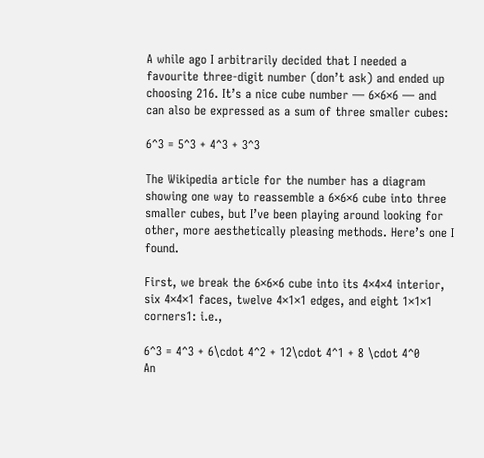A while ago I arbitrarily decided that I needed a favourite three-digit number (don’t ask) and ended up choosing 216. It’s a nice cube number — 6×6×6 — and can also be expressed as a sum of three smaller cubes:

6^3 = 5^3 + 4^3 + 3^3

The Wikipedia article for the number has a diagram showing one way to reassemble a 6×6×6 cube into three smaller cubes, but I’ve been playing around looking for other, more aesthetically pleasing methods. Here’s one I found.

First, we break the 6×6×6 cube into its 4×4×4 interior, six 4×4×1 faces, twelve 4×1×1 edges, and eight 1×1×1 corners1: i.e.,

6^3 = 4^3 + 6\cdot 4^2 + 12\cdot 4^1 + 8 \cdot 4^0
An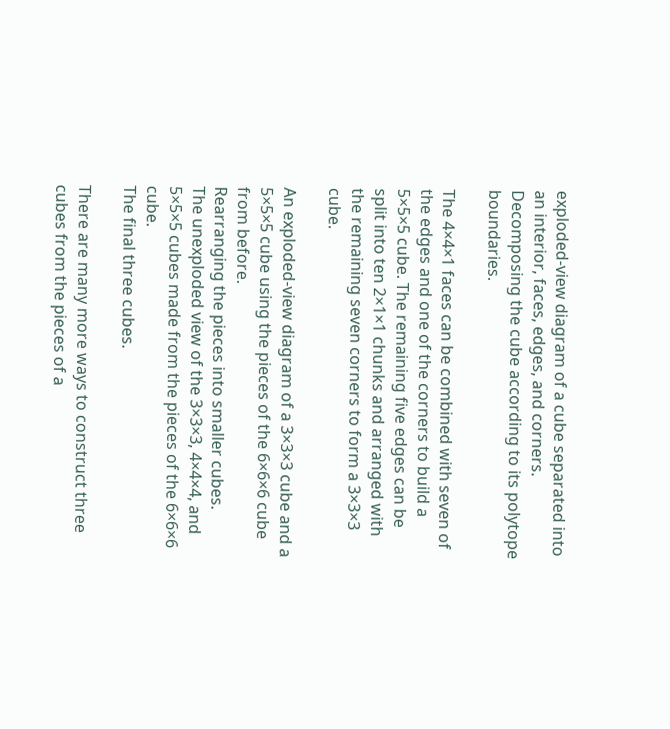exploded-view diagram of a cube separated into an interior, faces, edges, and corners.
Decomposing the cube according to its polytope boundaries.

The 4×4×1 faces can be combined with seven of the edges and one of the corners to build a 5×5×5 cube. The remaining five edges can be split into ten 2×1×1 chunks and arranged with the remaining seven corners to form a 3×3×3 cube.

An exploded-view diagram of a 3×3×3 cube and a 5×5×5 cube using the pieces of the 6×6×6 cube from before.
Rearranging the pieces into smaller cubes.
The unexploded view of the 3×3×3, 4×4×4, and 5×5×5 cubes made from the pieces of the 6×6×6 cube.
The final three cubes.

There are many more ways to construct three cubes from the pieces of a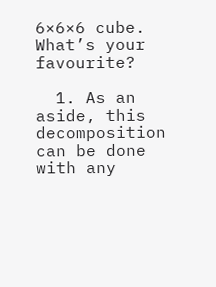6×6×6 cube. What’s your favourite?

  1. As an aside, this decomposition can be done with any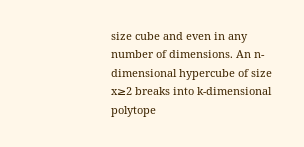size cube and even in any number of dimensions. An n-dimensional hypercube of size x≥2 breaks into k-dimensional polytope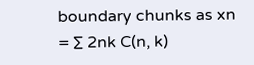boundary chunks as xn = ∑ 2nk C(n, k)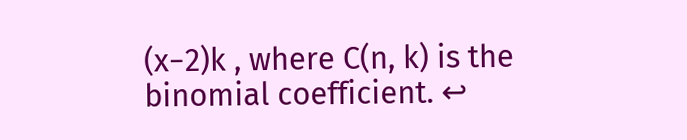(x−2)k , where C(n, k) is the binomial coefficient. ↩